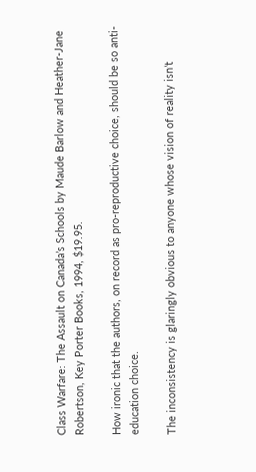Class Warfare: The Assault on Canada’s Schools by Maude Barlow and Heather-Jane Robertson, Key Porter Books, 1994, $19.95.

How ironic that the authors, on record as pro-reproductive choice, should be so anti-education choice.

The inconsistency is glaringly obvious to anyone whose vision of reality isn’t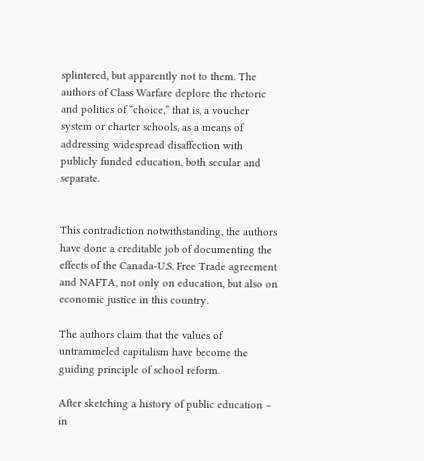splintered, but apparently not to them. The authors of Class Warfare deplore the rhetoric and politics of “choice,” that is, a voucher system or charter schools, as a means of addressing widespread disaffection with publicly funded education, both secular and separate.


This contradiction notwithstanding, the authors have done a creditable job of documenting the effects of the Canada-U.S. Free Trade agreement and NAFTA, not only on education, but also on economic justice in this country.

The authors claim that the values of untrammeled capitalism have become the guiding principle of school reform.

After sketching a history of public education – in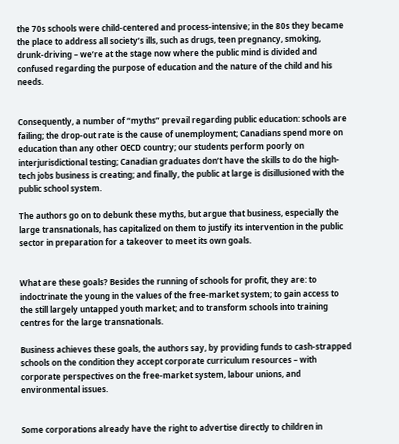the 70s schools were child-centered and process-intensive; in the 80s they became the place to address all society’s ills, such as drugs, teen pregnancy, smoking, drunk-driving – we’re at the stage now where the public mind is divided and confused regarding the purpose of education and the nature of the child and his needs.


Consequently, a number of “myths” prevail regarding public education: schools are failing; the drop-out rate is the cause of unemployment; Canadians spend more on education than any other OECD country; our students perform poorly on interjurisdictional testing; Canadian graduates don’t have the skills to do the high-tech jobs business is creating; and finally, the public at large is disillusioned with the public school system.

The authors go on to debunk these myths, but argue that business, especially the large transnationals, has capitalized on them to justify its intervention in the public sector in preparation for a takeover to meet its own goals.


What are these goals? Besides the running of schools for profit, they are: to indoctrinate the young in the values of the free-market system; to gain access to the still largely untapped youth market; and to transform schools into training centres for the large transnationals.

Business achieves these goals, the authors say, by providing funds to cash-strapped schools on the condition they accept corporate curriculum resources – with corporate perspectives on the free-market system, labour unions, and environmental issues.


Some corporations already have the right to advertise directly to children in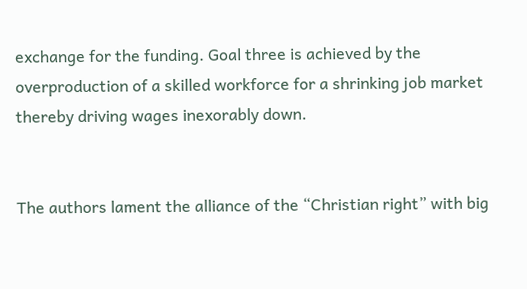exchange for the funding. Goal three is achieved by the overproduction of a skilled workforce for a shrinking job market thereby driving wages inexorably down.


The authors lament the alliance of the “Christian right” with big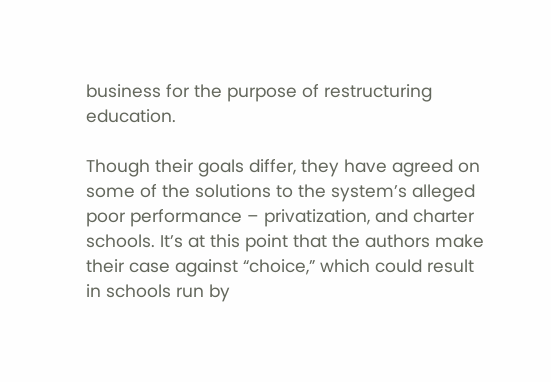business for the purpose of restructuring education.

Though their goals differ, they have agreed on some of the solutions to the system’s alleged poor performance – privatization, and charter schools. It’s at this point that the authors make their case against “choice,” which could result in schools run by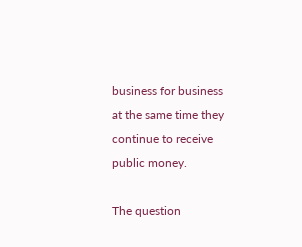business for business at the same time they continue to receive public money.

The question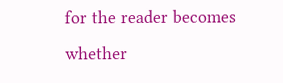for the reader becomes whether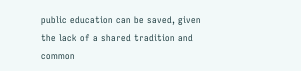public education can be saved, given the lack of a shared tradition and common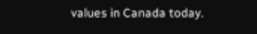values in Canada today.